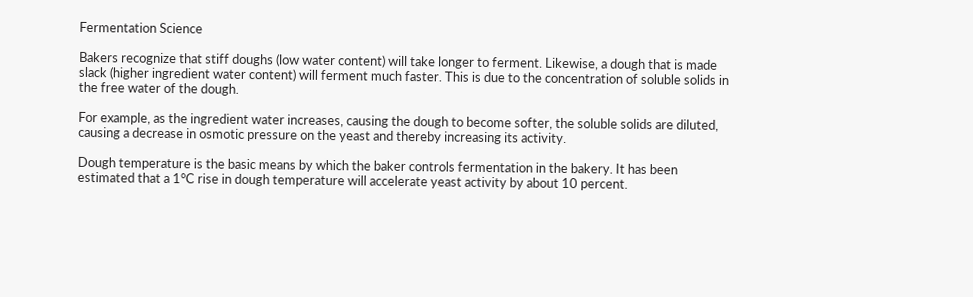Fermentation Science

Bakers recognize that stiff doughs (low water content) will take longer to ferment. Likewise, a dough that is made slack (higher ingredient water content) will ferment much faster. This is due to the concentration of soluble solids in the free water of the dough.

For example, as the ingredient water increases, causing the dough to become softer, the soluble solids are diluted, causing a decrease in osmotic pressure on the yeast and thereby increasing its activity.

Dough temperature is the basic means by which the baker controls fermentation in the bakery. It has been estimated that a 1°C rise in dough temperature will accelerate yeast activity by about 10 percent.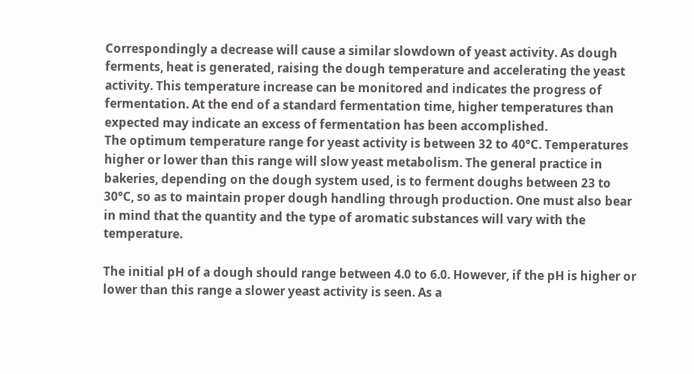Correspondingly a decrease will cause a similar slowdown of yeast activity. As dough ferments, heat is generated, raising the dough temperature and accelerating the yeast activity. This temperature increase can be monitored and indicates the progress of fermentation. At the end of a standard fermentation time, higher temperatures than expected may indicate an excess of fermentation has been accomplished.
The optimum temperature range for yeast activity is between 32 to 40°C. Temperatures higher or lower than this range will slow yeast metabolism. The general practice in bakeries, depending on the dough system used, is to ferment doughs between 23 to 30°C, so as to maintain proper dough handling through production. One must also bear in mind that the quantity and the type of aromatic substances will vary with the temperature.

The initial pH of a dough should range between 4.0 to 6.0. However, if the pH is higher or lower than this range a slower yeast activity is seen. As a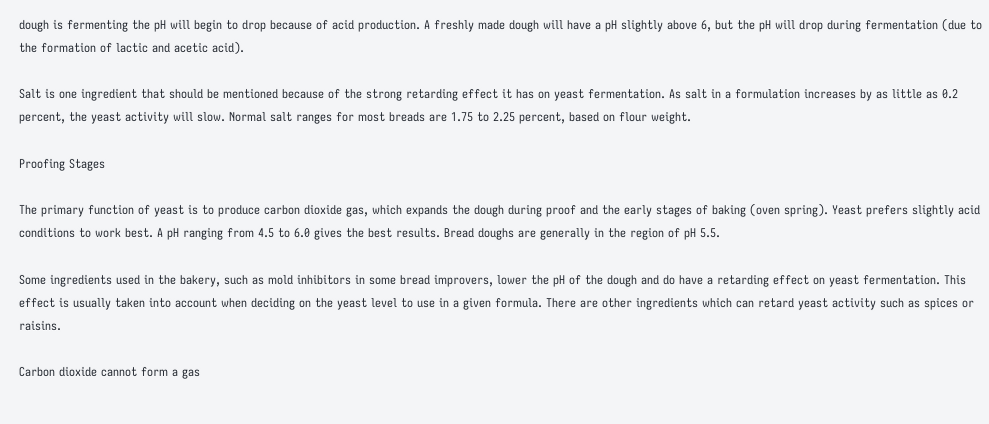dough is fermenting the pH will begin to drop because of acid production. A freshly made dough will have a pH slightly above 6, but the pH will drop during fermentation (due to the formation of lactic and acetic acid).

Salt is one ingredient that should be mentioned because of the strong retarding effect it has on yeast fermentation. As salt in a formulation increases by as little as 0.2 percent, the yeast activity will slow. Normal salt ranges for most breads are 1.75 to 2.25 percent, based on flour weight.

Proofing Stages

The primary function of yeast is to produce carbon dioxide gas, which expands the dough during proof and the early stages of baking (oven spring). Yeast prefers slightly acid conditions to work best. A pH ranging from 4.5 to 6.0 gives the best results. Bread doughs are generally in the region of pH 5.5.

Some ingredients used in the bakery, such as mold inhibitors in some bread improvers, lower the pH of the dough and do have a retarding effect on yeast fermentation. This effect is usually taken into account when deciding on the yeast level to use in a given formula. There are other ingredients which can retard yeast activity such as spices or raisins.

Carbon dioxide cannot form a gas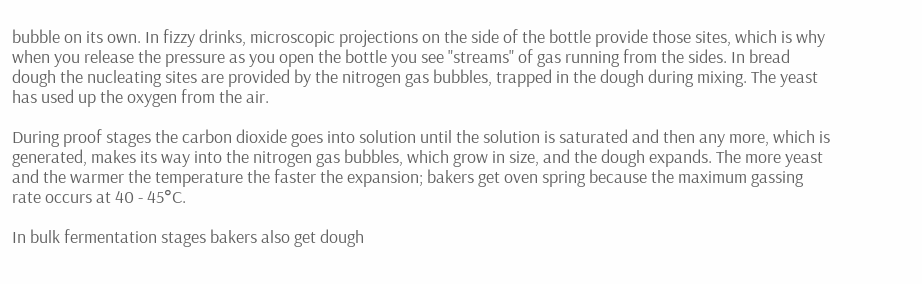bubble on its own. In fizzy drinks, microscopic projections on the side of the bottle provide those sites, which is why when you release the pressure as you open the bottle you see "streams" of gas running from the sides. In bread dough the nucleating sites are provided by the nitrogen gas bubbles, trapped in the dough during mixing. The yeast has used up the oxygen from the air.

During proof stages the carbon dioxide goes into solution until the solution is saturated and then any more, which is generated, makes its way into the nitrogen gas bubbles, which grow in size, and the dough expands. The more yeast and the warmer the temperature the faster the expansion; bakers get oven spring because the maximum gassing rate occurs at 40 - 45°C.

In bulk fermentation stages bakers also get dough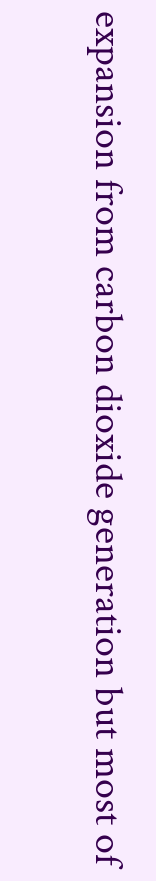expansion from carbon dioxide generation but most of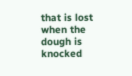that is lost when the dough is knocked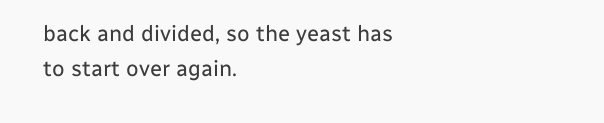back and divided, so the yeast has to start over again.